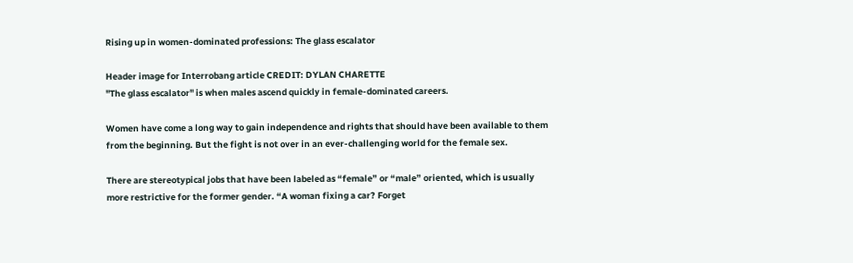Rising up in women-dominated professions: The glass escalator

Header image for Interrobang article CREDIT: DYLAN CHARETTE
"The glass escalator" is when males ascend quickly in female-dominated careers.

Women have come a long way to gain independence and rights that should have been available to them from the beginning. But the fight is not over in an ever-challenging world for the female sex.

There are stereotypical jobs that have been labeled as “female” or “male” oriented, which is usually more restrictive for the former gender. “A woman fixing a car? Forget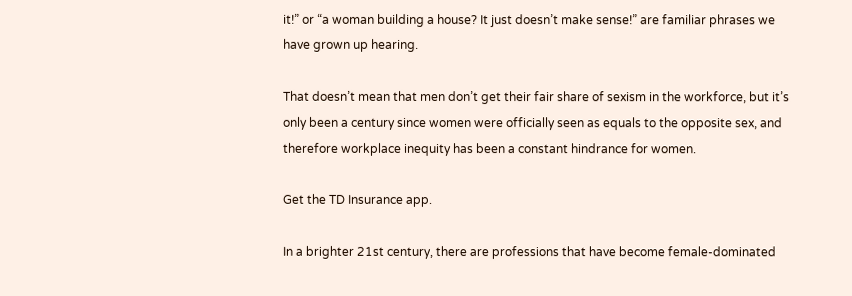it!” or “a woman building a house? It just doesn’t make sense!” are familiar phrases we have grown up hearing.

That doesn’t mean that men don’t get their fair share of sexism in the workforce, but it’s only been a century since women were officially seen as equals to the opposite sex, and therefore workplace inequity has been a constant hindrance for women.

Get the TD Insurance app.

In a brighter 21st century, there are professions that have become female-dominated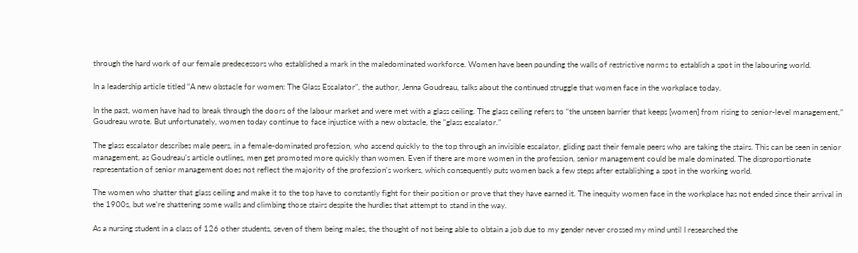through the hard work of our female predecessors who established a mark in the maledominated workforce. Women have been pounding the walls of restrictive norms to establish a spot in the labouring world.

In a leadership article titled “A new obstacle for women: The Glass Escalator”, the author, Jenna Goudreau, talks about the continued struggle that women face in the workplace today.

In the past, women have had to break through the doors of the labour market and were met with a glass ceiling. The glass ceiling refers to “the unseen barrier that keeps [women] from rising to senior-level management,” Goudreau wrote. But unfortunately, women today continue to face injustice with a new obstacle, the “glass escalator.”

The glass escalator describes male peers, in a female-dominated profession, who ascend quickly to the top through an invisible escalator, gliding past their female peers who are taking the stairs. This can be seen in senior management, as Goudreau’s article outlines, men get promoted more quickly than women. Even if there are more women in the profession, senior management could be male dominated. The disproportionate representation of senior management does not reflect the majority of the profession’s workers, which consequently puts women back a few steps after establishing a spot in the working world.

The women who shatter that glass ceiling and make it to the top have to constantly fight for their position or prove that they have earned it. The inequity women face in the workplace has not ended since their arrival in the 1900s, but we’re shattering some walls and climbing those stairs despite the hurdles that attempt to stand in the way.

As a nursing student in a class of 126 other students, seven of them being males, the thought of not being able to obtain a job due to my gender never crossed my mind until I researched the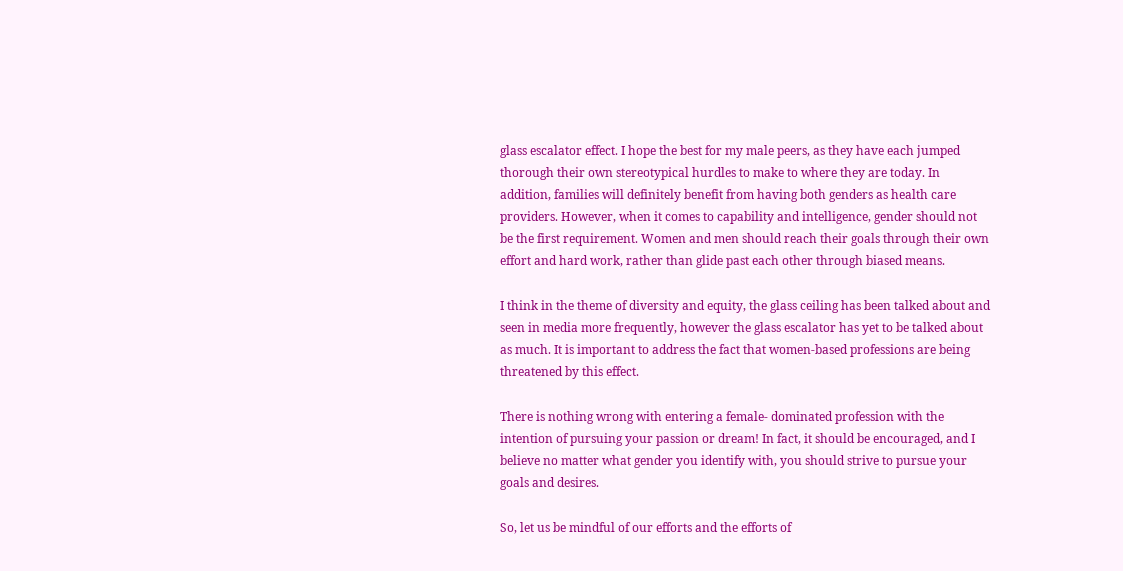glass escalator effect. I hope the best for my male peers, as they have each jumped thorough their own stereotypical hurdles to make to where they are today. In addition, families will definitely benefit from having both genders as health care providers. However, when it comes to capability and intelligence, gender should not be the first requirement. Women and men should reach their goals through their own effort and hard work, rather than glide past each other through biased means.

I think in the theme of diversity and equity, the glass ceiling has been talked about and seen in media more frequently, however the glass escalator has yet to be talked about as much. It is important to address the fact that women-based professions are being threatened by this effect.

There is nothing wrong with entering a female- dominated profession with the intention of pursuing your passion or dream! In fact, it should be encouraged, and I believe no matter what gender you identify with, you should strive to pursue your goals and desires.

So, let us be mindful of our efforts and the efforts of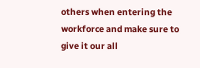others when entering the workforce and make sure to give it our all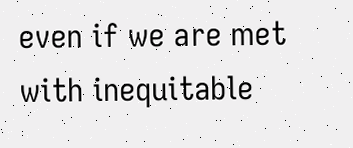even if we are met with inequitable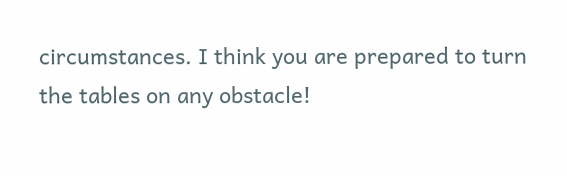circumstances. I think you are prepared to turn the tables on any obstacle!